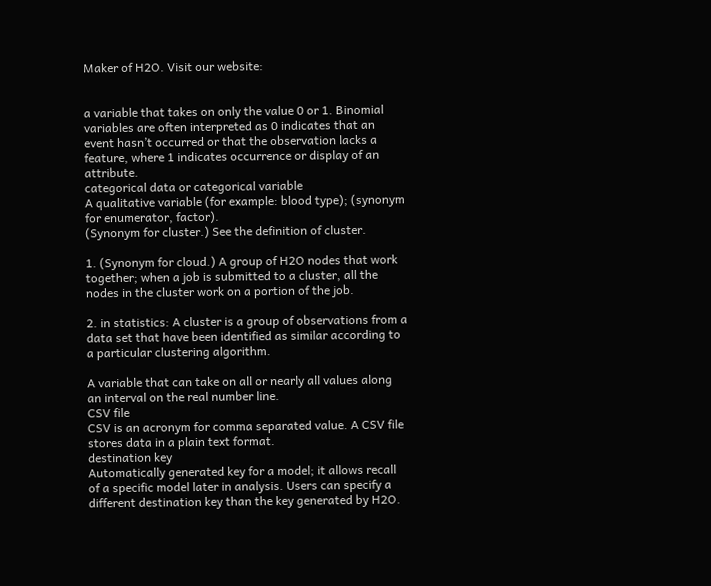Maker of H2O. Visit our website:


a variable that takes on only the value 0 or 1. Binomial variables are often interpreted as 0 indicates that an event hasn’t occurred or that the observation lacks a feature, where 1 indicates occurrence or display of an attribute.
categorical data or categorical variable
A qualitative variable (for example: blood type); (synonym for enumerator, factor).
(Synonym for cluster.) See the definition of cluster.

1. (Synonym for cloud.) A group of H2O nodes that work together; when a job is submitted to a cluster, all the nodes in the cluster work on a portion of the job.

2. in statistics: A cluster is a group of observations from a data set that have been identified as similar according to a particular clustering algorithm.

A variable that can take on all or nearly all values along an interval on the real number line.
CSV file
CSV is an acronym for comma separated value. A CSV file stores data in a plain text format.
destination key
Automatically generated key for a model; it allows recall of a specific model later in analysis. Users can specify a different destination key than the key generated by H2O.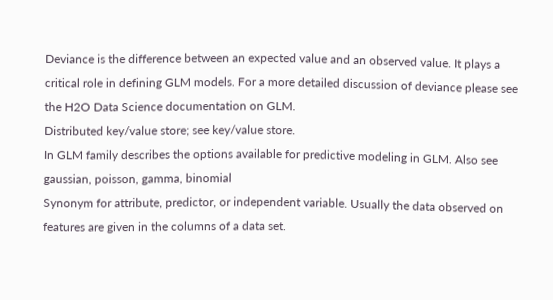Deviance is the difference between an expected value and an observed value. It plays a critical role in defining GLM models. For a more detailed discussion of deviance please see the H2O Data Science documentation on GLM.
Distributed key/value store; see key/value store.
In GLM family describes the options available for predictive modeling in GLM. Also see gaussian, poisson, gamma, binomial
Synonym for attribute, predictor, or independent variable. Usually the data observed on features are given in the columns of a data set.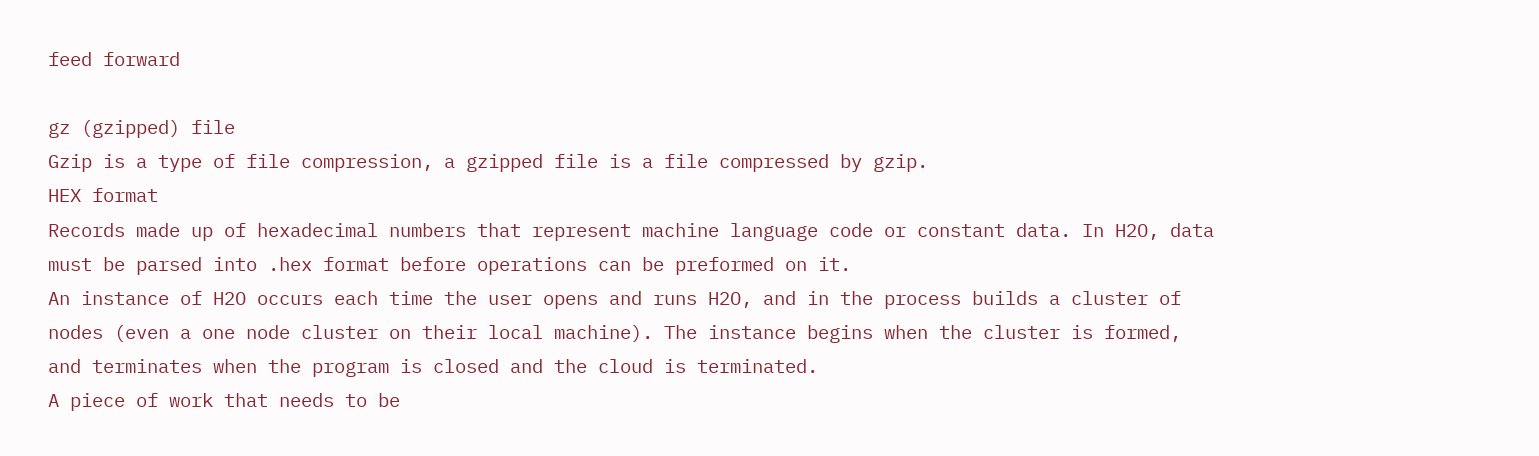feed forward

gz (gzipped) file
Gzip is a type of file compression, a gzipped file is a file compressed by gzip.
HEX format
Records made up of hexadecimal numbers that represent machine language code or constant data. In H2O, data must be parsed into .hex format before operations can be preformed on it.
An instance of H2O occurs each time the user opens and runs H2O, and in the process builds a cluster of nodes (even a one node cluster on their local machine). The instance begins when the cluster is formed, and terminates when the program is closed and the cloud is terminated.
A piece of work that needs to be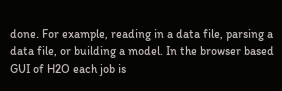done. For example, reading in a data file, parsing a data file, or building a model. In the browser based GUI of H2O each job is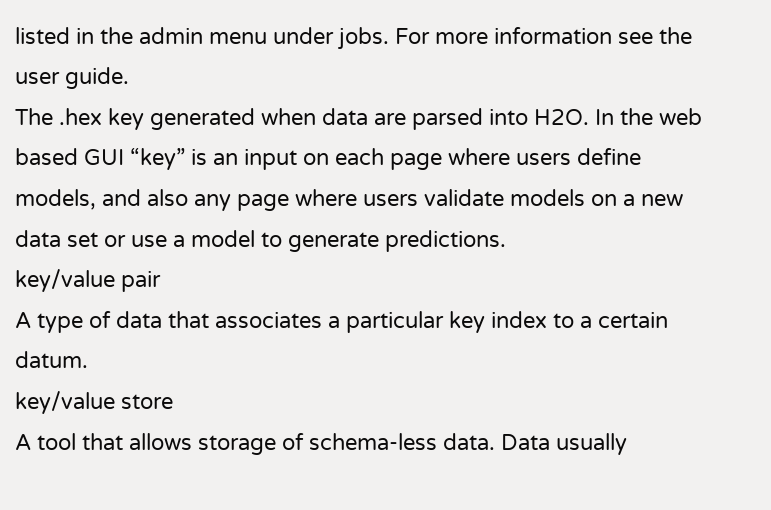listed in the admin menu under jobs. For more information see the user guide.
The .hex key generated when data are parsed into H2O. In the web based GUI “key” is an input on each page where users define models, and also any page where users validate models on a new data set or use a model to generate predictions.
key/value pair
A type of data that associates a particular key index to a certain datum.
key/value store
A tool that allows storage of schema-less data. Data usually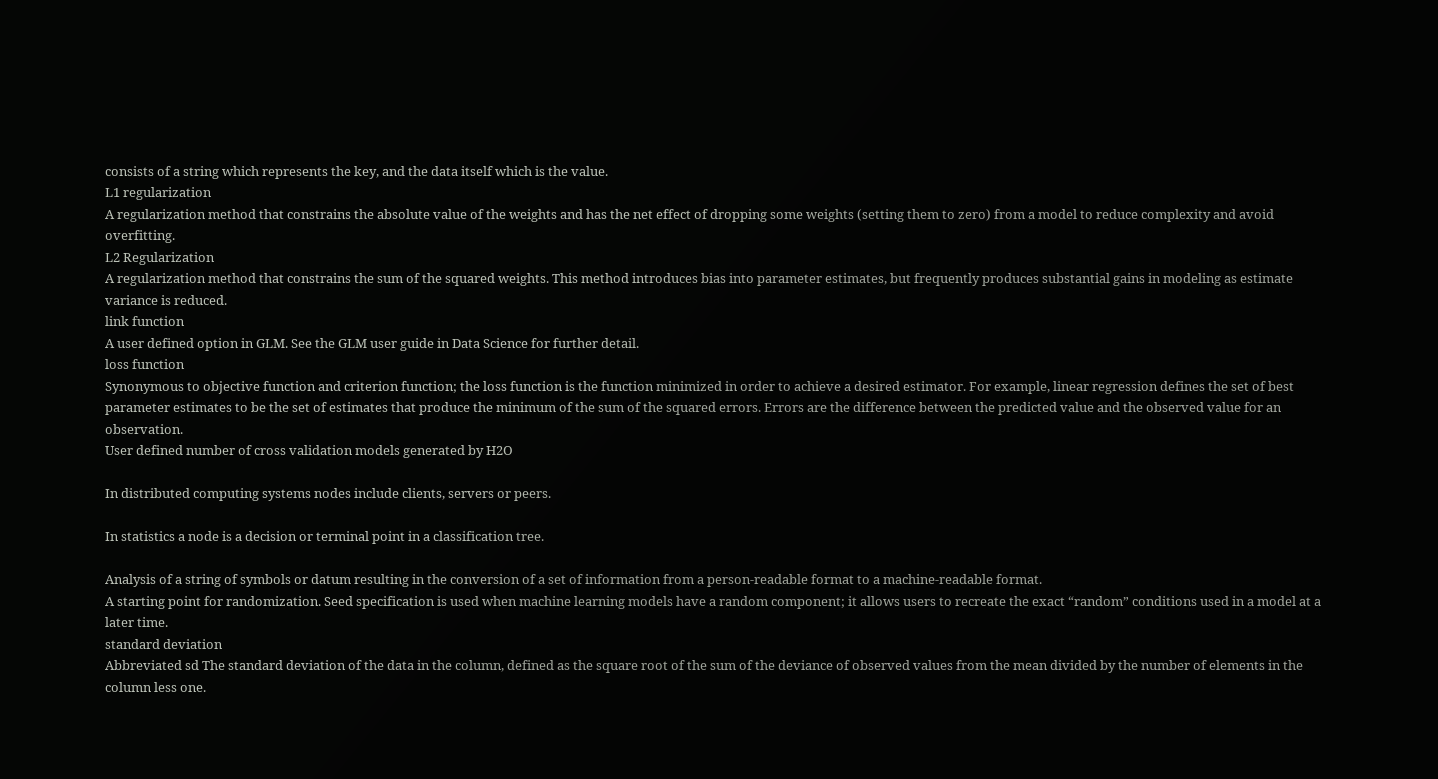consists of a string which represents the key, and the data itself which is the value.
L1 regularization
A regularization method that constrains the absolute value of the weights and has the net effect of dropping some weights (setting them to zero) from a model to reduce complexity and avoid overfitting.
L2 Regularization
A regularization method that constrains the sum of the squared weights. This method introduces bias into parameter estimates, but frequently produces substantial gains in modeling as estimate variance is reduced.
link function
A user defined option in GLM. See the GLM user guide in Data Science for further detail.
loss function
Synonymous to objective function and criterion function; the loss function is the function minimized in order to achieve a desired estimator. For example, linear regression defines the set of best parameter estimates to be the set of estimates that produce the minimum of the sum of the squared errors. Errors are the difference between the predicted value and the observed value for an observation.
User defined number of cross validation models generated by H2O

In distributed computing systems nodes include clients, servers or peers.

In statistics a node is a decision or terminal point in a classification tree.

Analysis of a string of symbols or datum resulting in the conversion of a set of information from a person-readable format to a machine-readable format.
A starting point for randomization. Seed specification is used when machine learning models have a random component; it allows users to recreate the exact “random” conditions used in a model at a later time.
standard deviation
Abbreviated sd The standard deviation of the data in the column, defined as the square root of the sum of the deviance of observed values from the mean divided by the number of elements in the column less one.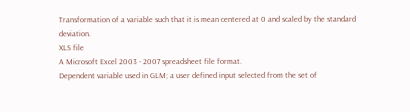Transformation of a variable such that it is mean centered at 0 and scaled by the standard deviation.
XLS file
A Microsoft Excel 2003 - 2007 spreadsheet file format.
Dependent variable used in GLM; a user defined input selected from the set of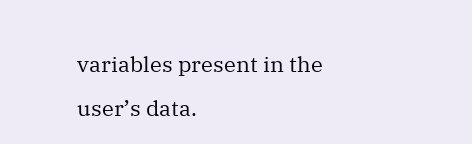variables present in the user’s data.